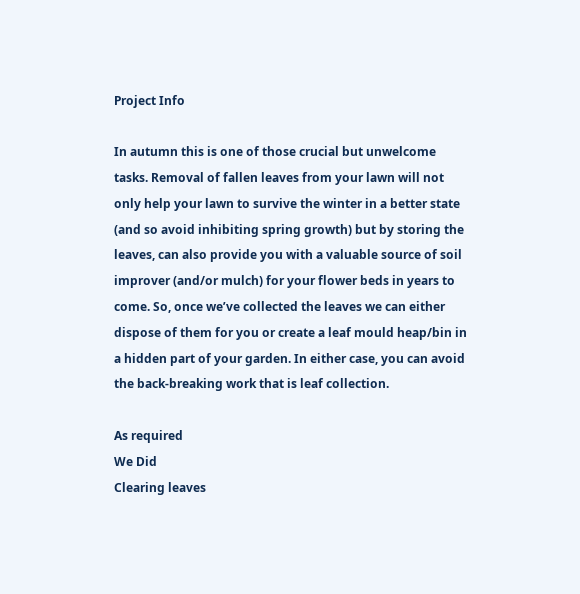Project Info

In autumn this is one of those crucial but unwelcome tasks. Removal of fallen leaves from your lawn will not only help your lawn to survive the winter in a better state (and so avoid inhibiting spring growth) but by storing the leaves, can also provide you with a valuable source of soil improver (and/or mulch) for your flower beds in years to come. So, once we’ve collected the leaves we can either dispose of them for you or create a leaf mould heap/bin in a hidden part of your garden. In either case, you can avoid the back-breaking work that is leaf collection.

As required
We Did
Clearing leaves